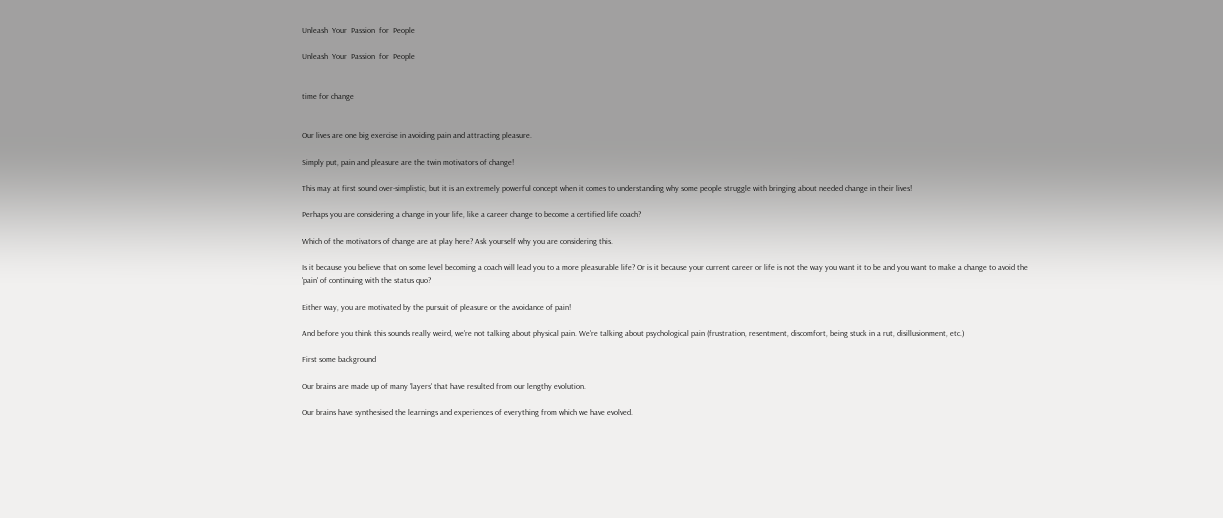Unleash  Your  Passion  for  People

Unleash  Your  Passion  for  People


time for change


Our lives are one big exercise in avoiding pain and attracting pleasure.

Simply put, pain and pleasure are the twin motivators of change!

This may at first sound over-simplistic, but it is an extremely powerful concept when it comes to understanding why some people struggle with bringing about needed change in their lives!

Perhaps you are considering a change in your life, like a career change to become a certified life coach?

Which of the motivators of change are at play here? Ask yourself why you are considering this.

Is it because you believe that on some level becoming a coach will lead you to a more pleasurable life? Or is it because your current career or life is not the way you want it to be and you want to make a change to avoid the 'pain' of continuing with the status quo?

Either way, you are motivated by the pursuit of pleasure or the avoidance of pain!

And before you think this sounds really weird, we're not talking about physical pain. We're talking about psychological pain (frustration, resentment, discomfort, being stuck in a rut, disillusionment, etc.)

First some background

Our brains are made up of many 'layers' that have resulted from our lengthy evolution.

Our brains have synthesised the learnings and experiences of everything from which we have evolved.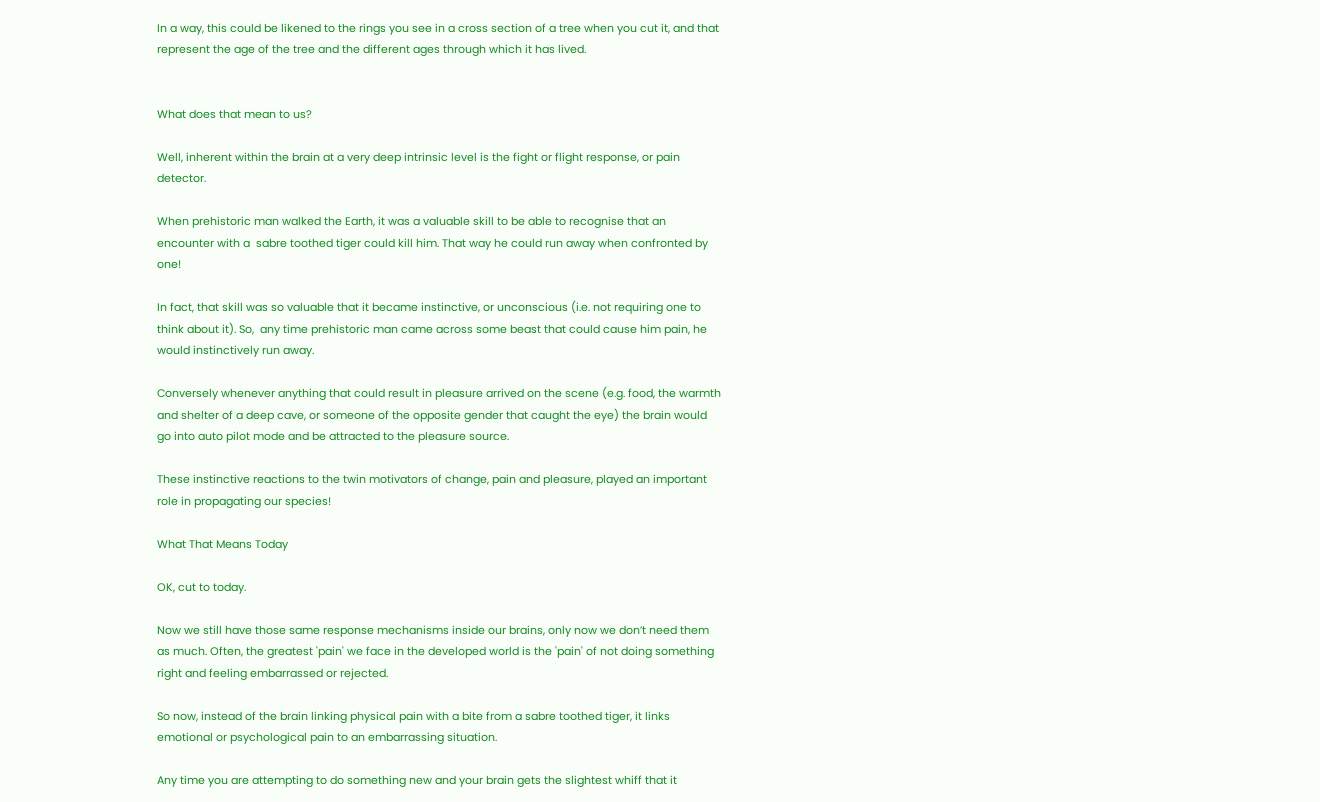In a way, this could be likened to the rings you see in a cross section of a tree when you cut it, and that represent the age of the tree and the different ages through which it has lived.


What does that mean to us?

Well, inherent within the brain at a very deep intrinsic level is the fight or flight response, or pain detector.

When prehistoric man walked the Earth, it was a valuable skill to be able to recognise that an encounter with a  sabre toothed tiger could kill him. That way he could run away when confronted by one!

In fact, that skill was so valuable that it became instinctive, or unconscious (i.e. not requiring one to think about it). So,  any time prehistoric man came across some beast that could cause him pain, he would instinctively run away.

Conversely whenever anything that could result in pleasure arrived on the scene (e.g. food, the warmth and shelter of a deep cave, or someone of the opposite gender that caught the eye) the brain would go into auto pilot mode and be attracted to the pleasure source.

These instinctive reactions to the twin motivators of change, pain and pleasure, played an important role in propagating our species!

What That Means Today

OK, cut to today.

Now we still have those same response mechanisms inside our brains, only now we don’t need them as much. Often, the greatest 'pain' we face in the developed world is the 'pain' of not doing something right and feeling embarrassed or rejected.

So now, instead of the brain linking physical pain with a bite from a sabre toothed tiger, it links emotional or psychological pain to an embarrassing situation.

Any time you are attempting to do something new and your brain gets the slightest whiff that it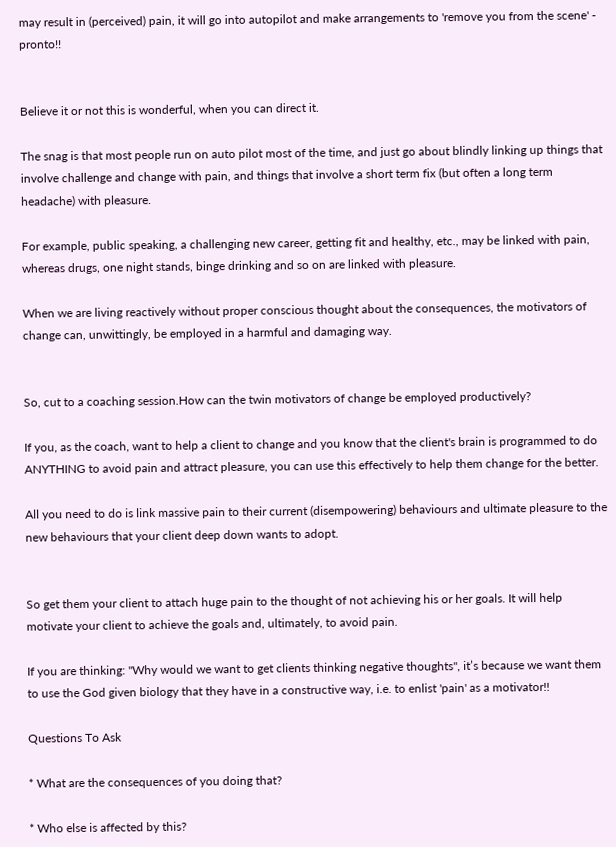may result in (perceived) pain, it will go into autopilot and make arrangements to 'remove you from the scene' - pronto!!


Believe it or not this is wonderful, when you can direct it.

The snag is that most people run on auto pilot most of the time, and just go about blindly linking up things that involve challenge and change with pain, and things that involve a short term fix (but often a long term headache) with pleasure.

For example, public speaking, a challenging new career, getting fit and healthy, etc., may be linked with pain, whereas drugs, one night stands, binge drinking and so on are linked with pleasure.

When we are living reactively without proper conscious thought about the consequences, the motivators of change can, unwittingly, be employed in a harmful and damaging way.


So, cut to a coaching session.How can the twin motivators of change be employed productively?

If you, as the coach, want to help a client to change and you know that the client's brain is programmed to do ANYTHING to avoid pain and attract pleasure, you can use this effectively to help them change for the better.

All you need to do is link massive pain to their current (disempowering) behaviours and ultimate pleasure to the new behaviours that your client deep down wants to adopt.


So get them your client to attach huge pain to the thought of not achieving his or her goals. It will help motivate your client to achieve the goals and, ultimately, to avoid pain.

If you are thinking: "Why would we want to get clients thinking negative thoughts", it’s because we want them to use the God given biology that they have in a constructive way, i.e. to enlist 'pain' as a motivator!!

Questions To Ask

* What are the consequences of you doing that?

* Who else is affected by this?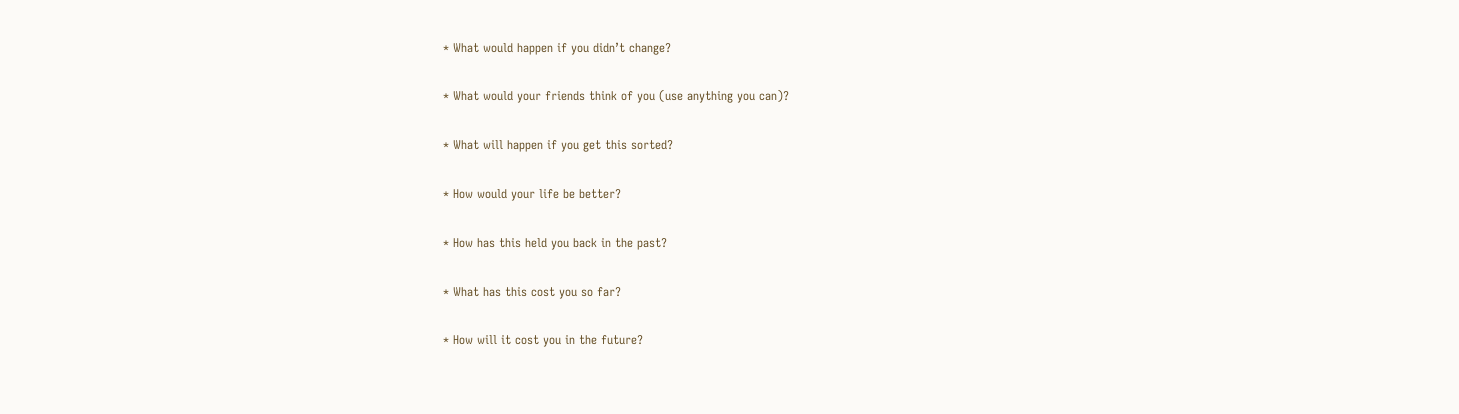* What would happen if you didn’t change?

* What would your friends think of you (use anything you can)?

* What will happen if you get this sorted?

* How would your life be better?

* How has this held you back in the past?

* What has this cost you so far?

* How will it cost you in the future?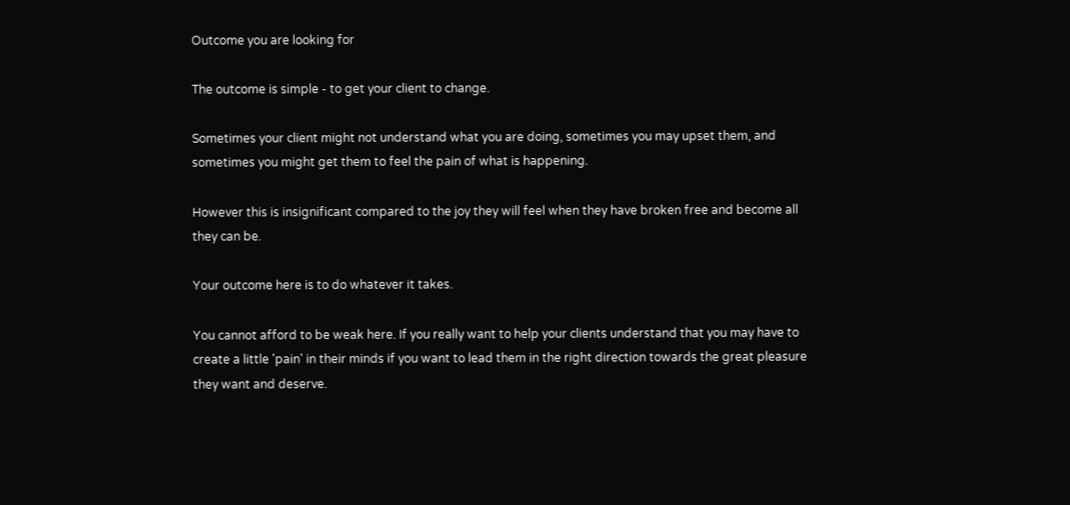Outcome you are looking for

The outcome is simple - to get your client to change.

Sometimes your client might not understand what you are doing, sometimes you may upset them, and sometimes you might get them to feel the pain of what is happening.

However this is insignificant compared to the joy they will feel when they have broken free and become all they can be.

Your outcome here is to do whatever it takes.

You cannot afford to be weak here. If you really want to help your clients understand that you may have to create a little 'pain' in their minds if you want to lead them in the right direction towards the great pleasure they want and deserve.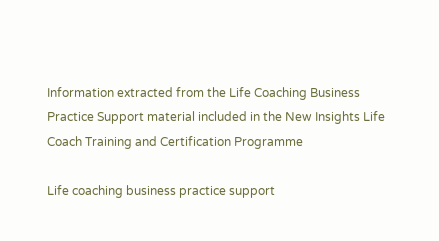Information extracted from the Life Coaching Business Practice Support material included in the New Insights Life Coach Training and Certification Programme

Life coaching business practice support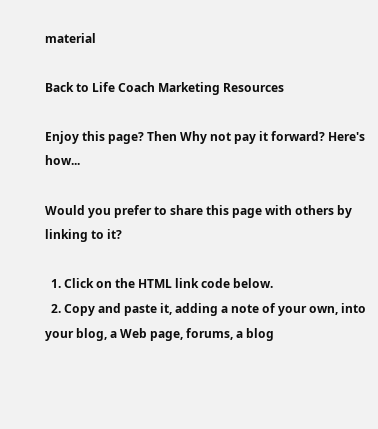material

Back to Life Coach Marketing Resources

Enjoy this page? Then Why not pay it forward? Here's how...

Would you prefer to share this page with others by linking to it?

  1. Click on the HTML link code below.
  2. Copy and paste it, adding a note of your own, into your blog, a Web page, forums, a blog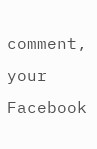comment, your Facebook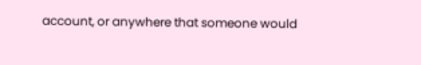account, or anywhere that someone would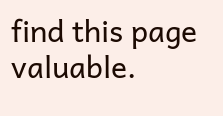find this page valuable.